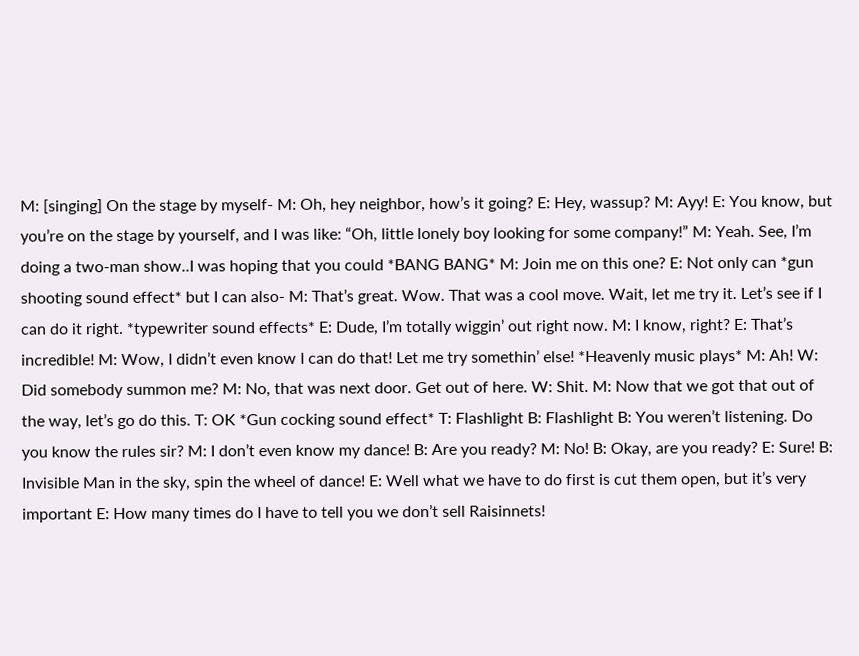M: [singing] On the stage by myself- M: Oh, hey neighbor, how’s it going? E: Hey, wassup? M: Ayy! E: You know, but you’re on the stage by yourself, and I was like: “Oh, little lonely boy looking for some company!” M: Yeah. See, I’m doing a two-man show..I was hoping that you could *BANG BANG* M: Join me on this one? E: Not only can *gun shooting sound effect* but I can also- M: That’s great. Wow. That was a cool move. Wait, let me try it. Let’s see if I can do it right. *typewriter sound effects* E: Dude, I’m totally wiggin’ out right now. M: I know, right? E: That’s incredible! M: Wow, I didn’t even know I can do that! Let me try somethin’ else! *Heavenly music plays* M: Ah! W: Did somebody summon me? M: No, that was next door. Get out of here. W: Shit. M: Now that we got that out of the way, let’s go do this. T: OK *Gun cocking sound effect* T: Flashlight B: Flashlight B: You weren’t listening. Do you know the rules sir? M: I don’t even know my dance! B: Are you ready? M: No! B: Okay, are you ready? E: Sure! B: Invisible Man in the sky, spin the wheel of dance! E: Well what we have to do first is cut them open, but it’s very important E: How many times do I have to tell you we don’t sell Raisinnets!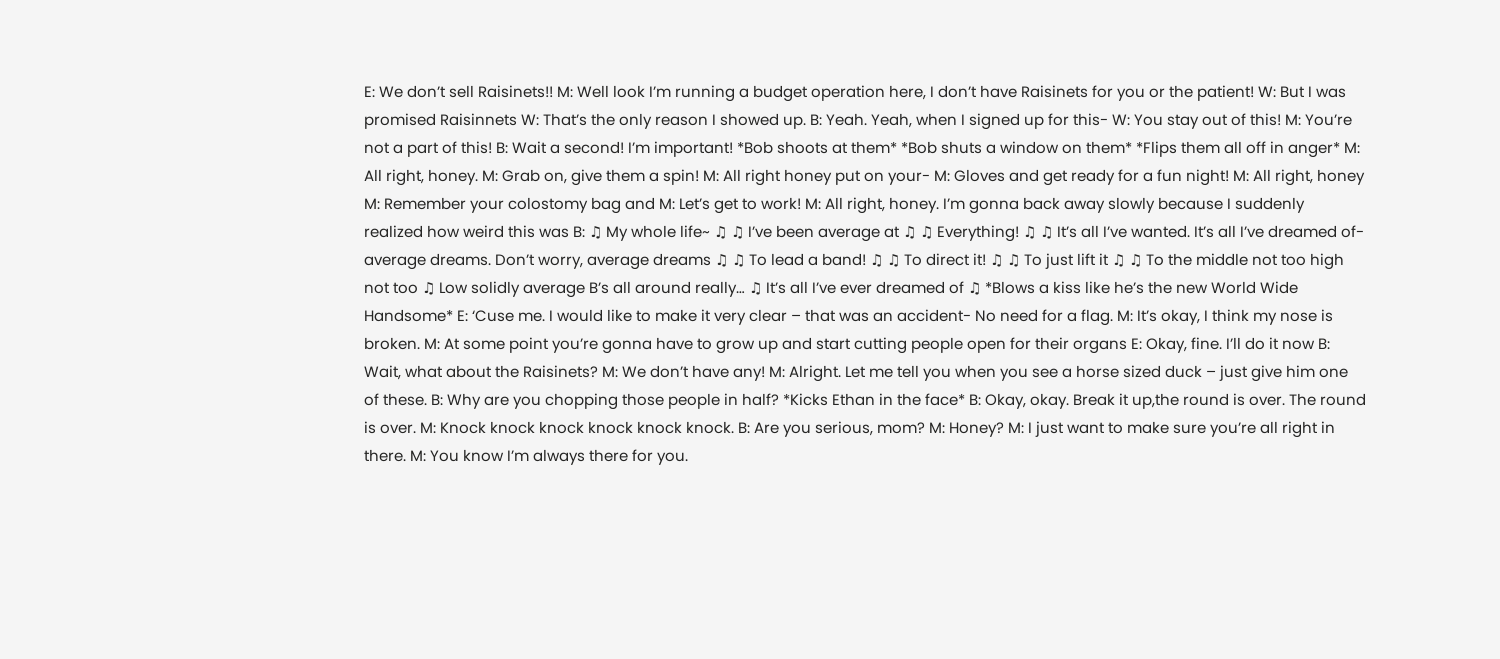E: We don’t sell Raisinets!! M: Well look I’m running a budget operation here, I don’t have Raisinets for you or the patient! W: But I was promised Raisinnets W: That’s the only reason I showed up. B: Yeah. Yeah, when I signed up for this- W: You stay out of this! M: You’re not a part of this! B: Wait a second! I’m important! *Bob shoots at them* *Bob shuts a window on them* *Flips them all off in anger* M: All right, honey. M: Grab on, give them a spin! M: All right honey put on your- M: Gloves and get ready for a fun night! M: All right, honey M: Remember your colostomy bag and M: Let’s get to work! M: All right, honey. I’m gonna back away slowly because I suddenly realized how weird this was B: ♫ My whole life~ ♫ ♫ I’ve been average at ♫ ♫ Everything! ♫ ♫ It’s all I’ve wanted. It’s all I’ve dreamed of- average dreams. Don’t worry, average dreams ♫ ♫ To lead a band! ♫ ♫ To direct it! ♫ ♫ To just lift it ♫ ♫ To the middle not too high not too ♫ Low solidly average B’s all around really… ♫ It’s all I’ve ever dreamed of ♫ *Blows a kiss like he’s the new World Wide Handsome* E: ‘Cuse me. I would like to make it very clear – that was an accident- No need for a flag. M: It’s okay, I think my nose is broken. M: At some point you’re gonna have to grow up and start cutting people open for their organs E: Okay, fine. I’ll do it now B: Wait, what about the Raisinets? M: We don’t have any! M: Alright. Let me tell you when you see a horse sized duck – just give him one of these. B: Why are you chopping those people in half? *Kicks Ethan in the face* B: Okay, okay. Break it up,the round is over. The round is over. M: Knock knock knock knock knock knock. B: Are you serious, mom? M: Honey? M: I just want to make sure you’re all right in there. M: You know I’m always there for you.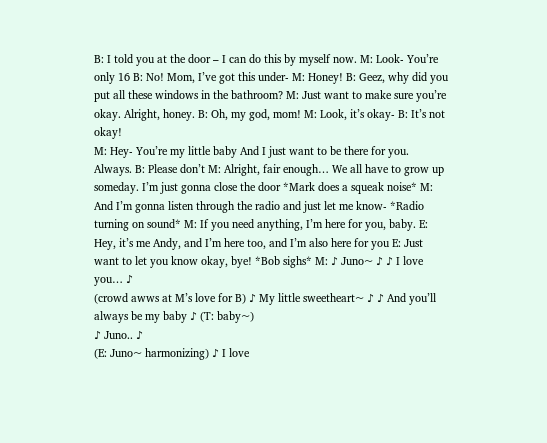B: I told you at the door – I can do this by myself now. M: Look- You’re only 16 B: No! Mom, I’ve got this under- M: Honey! B: Geez, why did you put all these windows in the bathroom? M: Just want to make sure you’re okay. Alright, honey. B: Oh, my god, mom! M: Look, it’s okay- B: It’s not okay!
M: Hey- You’re my little baby And I just want to be there for you. Always. B: Please don’t M: Alright, fair enough… We all have to grow up someday. I’m just gonna close the door *Mark does a squeak noise* M: And I’m gonna listen through the radio and just let me know- *Radio turning on sound* M: If you need anything, I’m here for you, baby. E: Hey, it’s me Andy, and I’m here too, and I’m also here for you E: Just want to let you know okay, bye! *Bob sighs* M: ♪ Juno~ ♪ ♪ I love you… ♪
(crowd awws at M’s love for B) ♪ My little sweetheart~ ♪ ♪ And you’ll always be my baby ♪ (T: baby~)
♪ Juno.. ♪
(E: Juno~ harmonizing) ♪ I love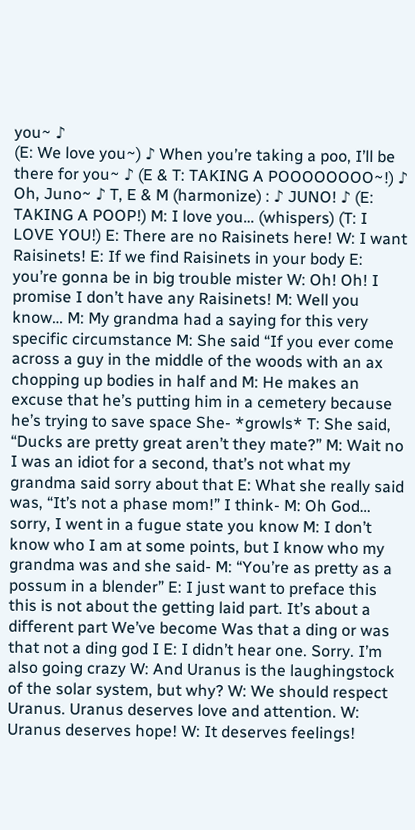you~ ♪
(E: We love you~) ♪ When you’re taking a poo, I’ll be there for you~ ♪ (E & T: TAKING A POOOOOOOO~!) ♪ Oh, Juno~ ♪ T, E & M (harmonize) : ♪ JUNO! ♪ (E: TAKING A POOP!) M: I love you… (whispers) (T: I LOVE YOU!) E: There are no Raisinets here! W: I want Raisinets! E: If we find Raisinets in your body E: you’re gonna be in big trouble mister W: Oh! Oh! I promise I don’t have any Raisinets! M: Well you know… M: My grandma had a saying for this very specific circumstance M: She said “If you ever come across a guy in the middle of the woods with an ax chopping up bodies in half and M: He makes an excuse that he’s putting him in a cemetery because he’s trying to save space She- *growls* T: She said, “Ducks are pretty great aren’t they mate?” M: Wait no I was an idiot for a second, that’s not what my grandma said sorry about that E: What she really said was, “It’s not a phase mom!” I think- M: Oh God… sorry, I went in a fugue state you know M: I don’t know who I am at some points, but I know who my grandma was and she said- M: “You’re as pretty as a possum in a blender” E: I just want to preface this this is not about the getting laid part. It’s about a different part We’ve become Was that a ding or was that not a ding god I E: I didn’t hear one. Sorry. I’m also going crazy W: And Uranus is the laughingstock of the solar system, but why? W: We should respect Uranus. Uranus deserves love and attention. W: Uranus deserves hope! W: It deserves feelings!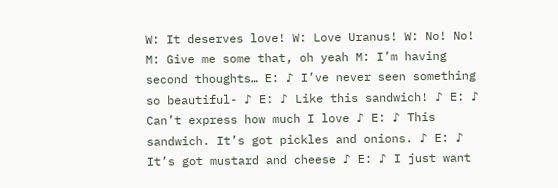W: It deserves love! W: Love Uranus! W: No! No! M: Give me some that, oh yeah M: I’m having second thoughts… E: ♪ I’ve never seen something so beautiful- ♪ E: ♪ Like this sandwich! ♪ E: ♪ Can’t express how much I love ♪ E: ♪ This sandwich. It’s got pickles and onions. ♪ E: ♪ It’s got mustard and cheese ♪ E: ♪ I just want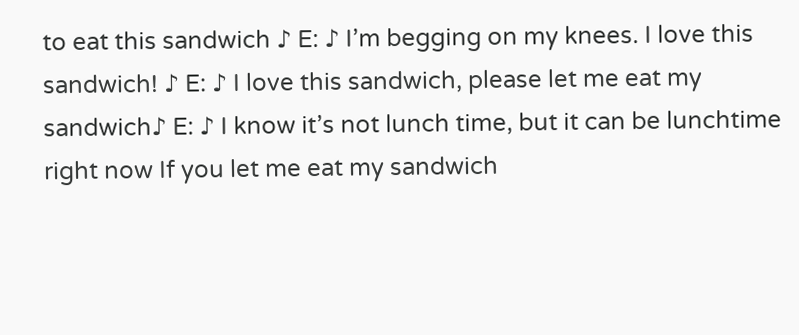to eat this sandwich ♪ E: ♪ I’m begging on my knees. I love this sandwich! ♪ E: ♪ I love this sandwich, please let me eat my sandwich♪ E: ♪ I know it’s not lunch time, but it can be lunchtime right now If you let me eat my sandwich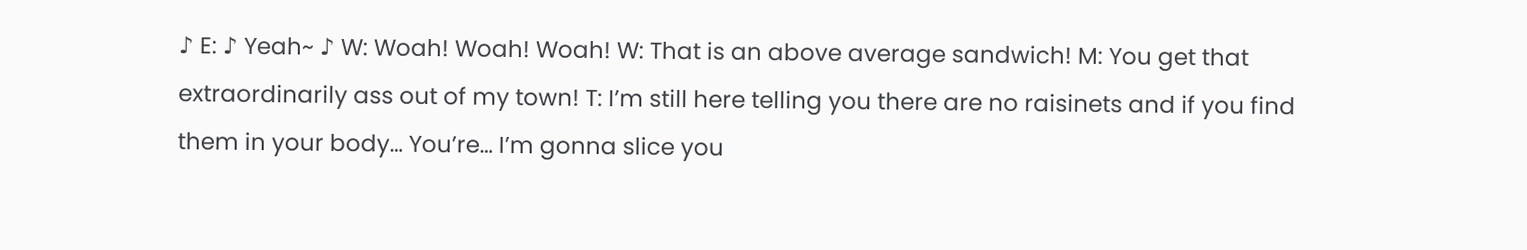♪ E: ♪ Yeah~ ♪ W: Woah! Woah! Woah! W: That is an above average sandwich! M: You get that extraordinarily ass out of my town! T: I’m still here telling you there are no raisinets and if you find them in your body… You’re… I’m gonna slice you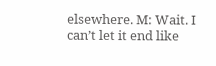elsewhere. M: Wait. I can’t let it end like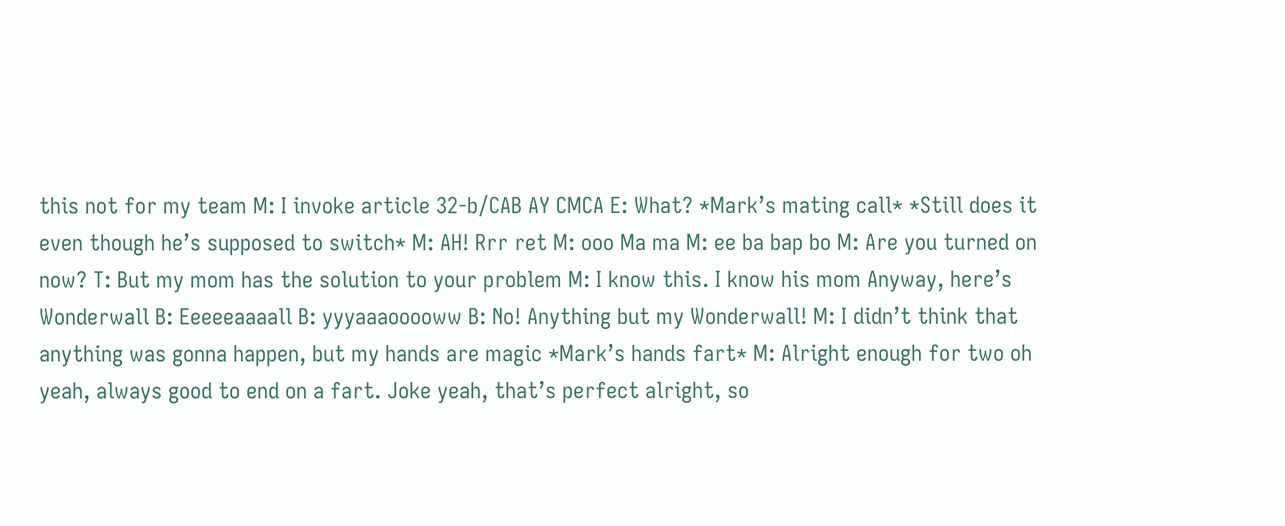this not for my team M: I invoke article 32-b/CAB AY CMCA E: What? *Mark’s mating call* *Still does it even though he’s supposed to switch* M: AH! Rrr ret M: ooo Ma ma M: ee ba bap bo M: Are you turned on now? T: But my mom has the solution to your problem M: I know this. I know his mom Anyway, here’s Wonderwall B: Eeeeeaaaall B: yyyaaaooooww B: No! Anything but my Wonderwall! M: I didn’t think that anything was gonna happen, but my hands are magic *Mark’s hands fart* M: Alright enough for two oh yeah, always good to end on a fart. Joke yeah, that’s perfect alright, so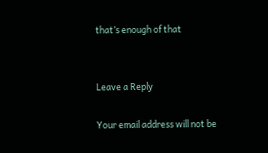that’s enough of that


Leave a Reply

Your email address will not be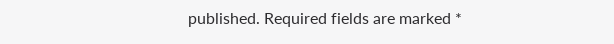published. Required fields are marked *